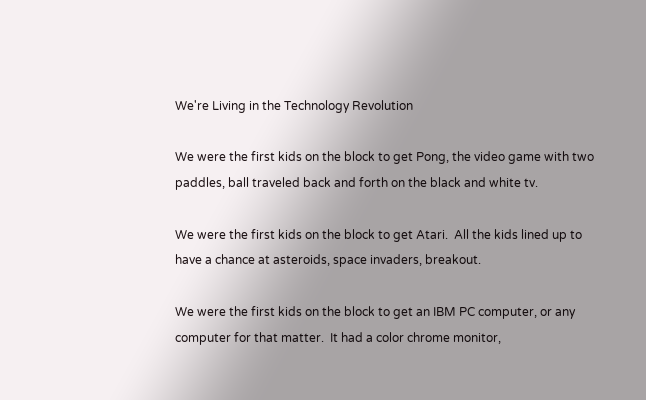We're Living in the Technology Revolution

We were the first kids on the block to get Pong, the video game with two paddles, ball traveled back and forth on the black and white tv.

We were the first kids on the block to get Atari.  All the kids lined up to have a chance at asteroids, space invaders, breakout.

We were the first kids on the block to get an IBM PC computer, or any computer for that matter.  It had a color chrome monitor,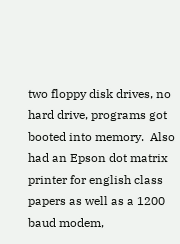two floppy disk drives, no hard drive, programs got booted into memory.  Also had an Epson dot matrix printer for english class papers as well as a 1200 baud modem,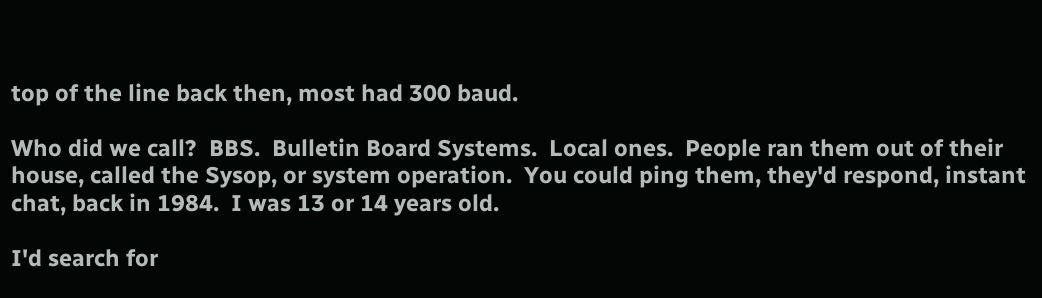top of the line back then, most had 300 baud.

Who did we call?  BBS.  Bulletin Board Systems.  Local ones.  People ran them out of their house, called the Sysop, or system operation.  You could ping them, they'd respond, instant chat, back in 1984.  I was 13 or 14 years old.

I'd search for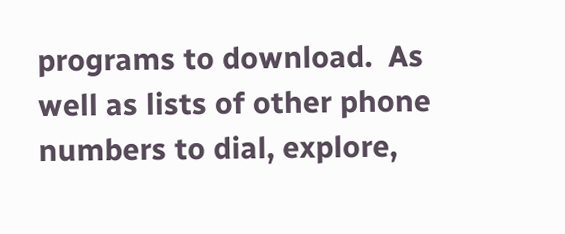programs to download.  As well as lists of other phone numbers to dial, explore,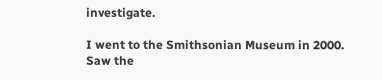investigate.

I went to the Smithsonian Museum in 2000.  Saw the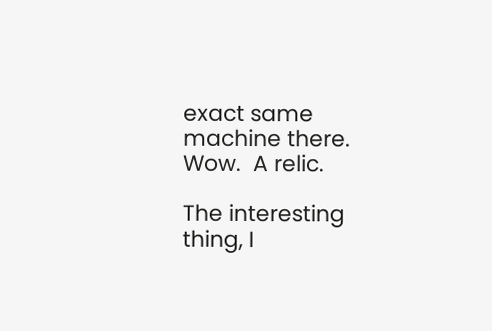exact same machine there.  Wow.  A relic.

The interesting thing, I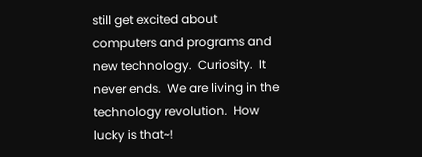still get excited about computers and programs and new technology.  Curiosity.  It never ends.  We are living in the technology revolution.  How lucky is that~!